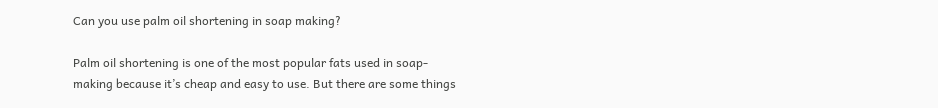Can you use palm oil shortening in soap making?

Palm oil shortening is one of the most popular fats used in soap-making because it’s cheap and easy to use. But there are some things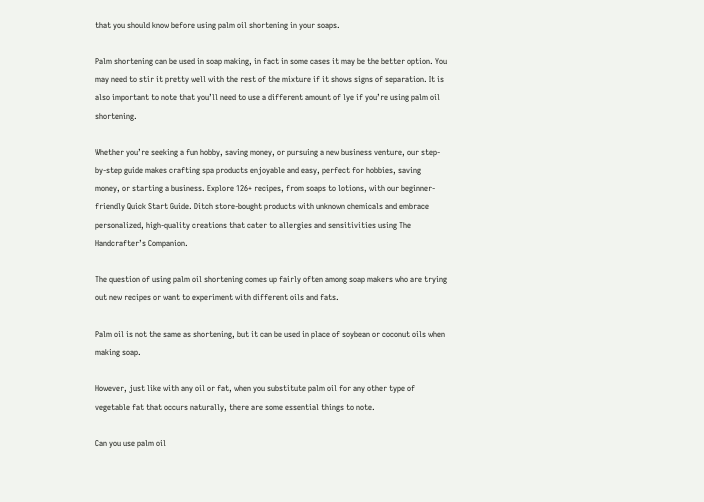that you should know before using palm oil shortening in your soaps.

Palm shortening can be used in soap making, in fact in some cases it may be the better option. You may need to stir it pretty well with the rest of the mixture if it shows signs of separation. It is also important to note that you’ll need to use a different amount of lye if you’re using palm oil shortening.

Whether you’re seeking a fun hobby, saving money, or pursuing a new business venture, our step-by-step guide makes crafting spa products enjoyable and easy, perfect for hobbies, saving money, or starting a business. Explore 126+ recipes, from soaps to lotions, with our beginner-friendly Quick Start Guide. Ditch store-bought products with unknown chemicals and embrace personalized, high-quality creations that cater to allergies and sensitivities using The Handcrafter’s Companion.

The question of using palm oil shortening comes up fairly often among soap makers who are trying out new recipes or want to experiment with different oils and fats.

Palm oil is not the same as shortening, but it can be used in place of soybean or coconut oils when making soap.

However, just like with any oil or fat, when you substitute palm oil for any other type of vegetable fat that occurs naturally, there are some essential things to note.

Can you use palm oil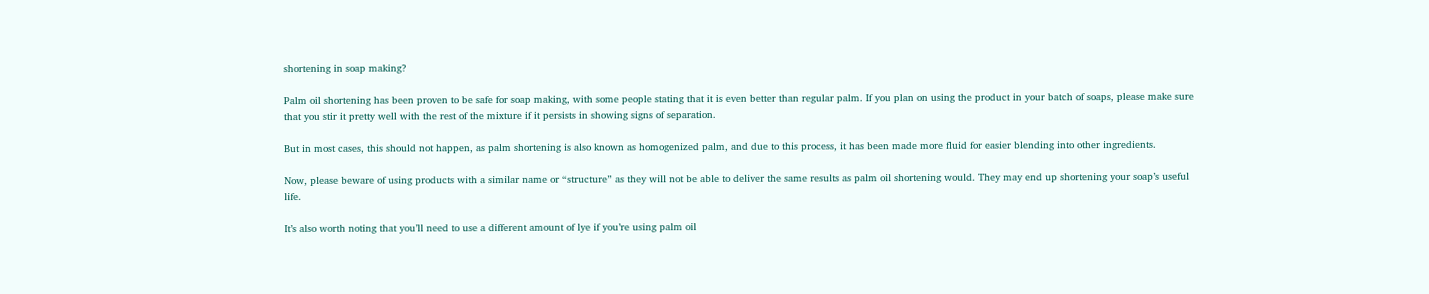shortening in soap making?

Palm oil shortening has been proven to be safe for soap making, with some people stating that it is even better than regular palm. If you plan on using the product in your batch of soaps, please make sure that you stir it pretty well with the rest of the mixture if it persists in showing signs of separation.

But in most cases, this should not happen, as palm shortening is also known as homogenized palm, and due to this process, it has been made more fluid for easier blending into other ingredients.

Now, please beware of using products with a similar name or “structure” as they will not be able to deliver the same results as palm oil shortening would. They may end up shortening your soap’s useful life.

It’s also worth noting that you’ll need to use a different amount of lye if you’re using palm oil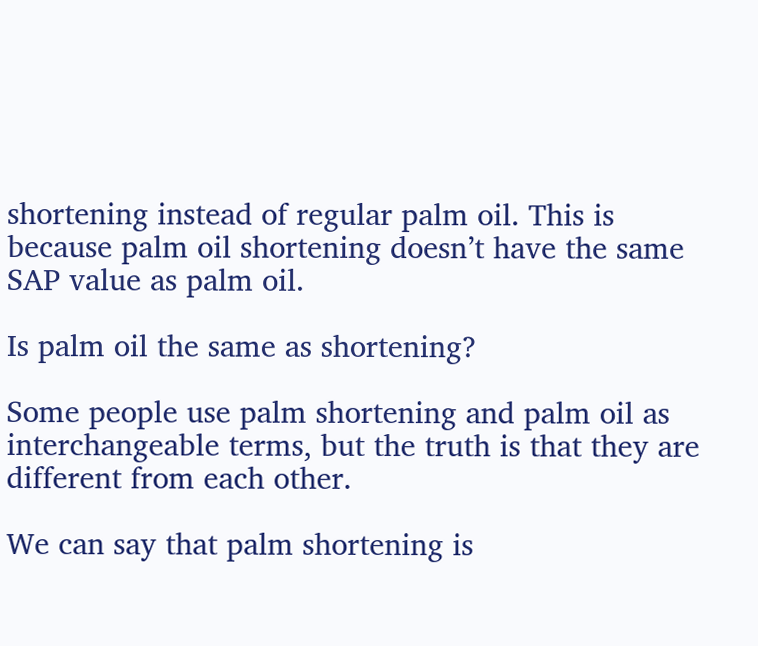shortening instead of regular palm oil. This is because palm oil shortening doesn’t have the same SAP value as palm oil.

Is palm oil the same as shortening?

Some people use palm shortening and palm oil as interchangeable terms, but the truth is that they are different from each other.

We can say that palm shortening is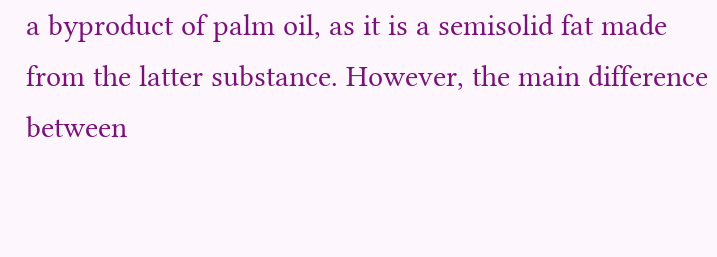a byproduct of palm oil, as it is a semisolid fat made from the latter substance. However, the main difference between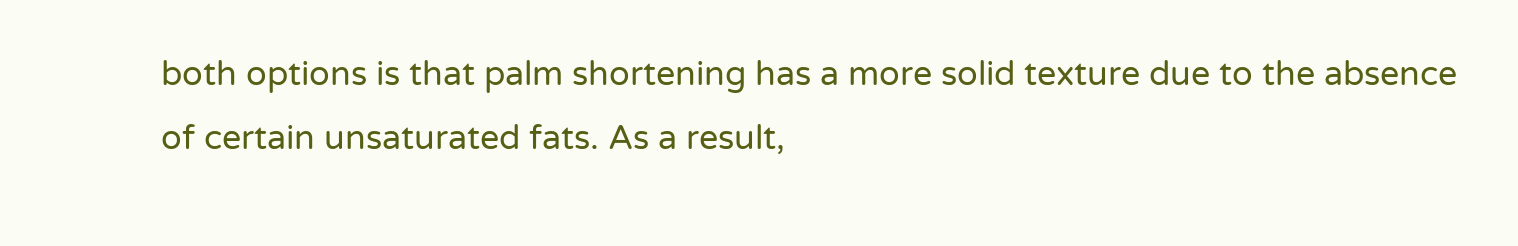both options is that palm shortening has a more solid texture due to the absence of certain unsaturated fats. As a result,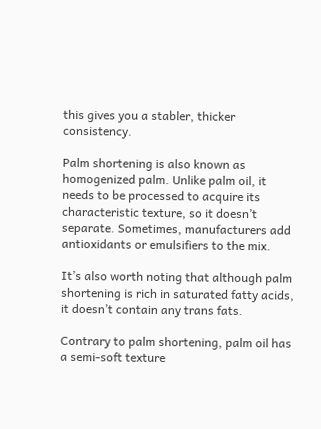this gives you a stabler, thicker consistency.

Palm shortening is also known as homogenized palm. Unlike palm oil, it needs to be processed to acquire its characteristic texture, so it doesn’t separate. Sometimes, manufacturers add antioxidants or emulsifiers to the mix.

It’s also worth noting that although palm shortening is rich in saturated fatty acids, it doesn’t contain any trans fats.

Contrary to palm shortening, palm oil has a semi-soft texture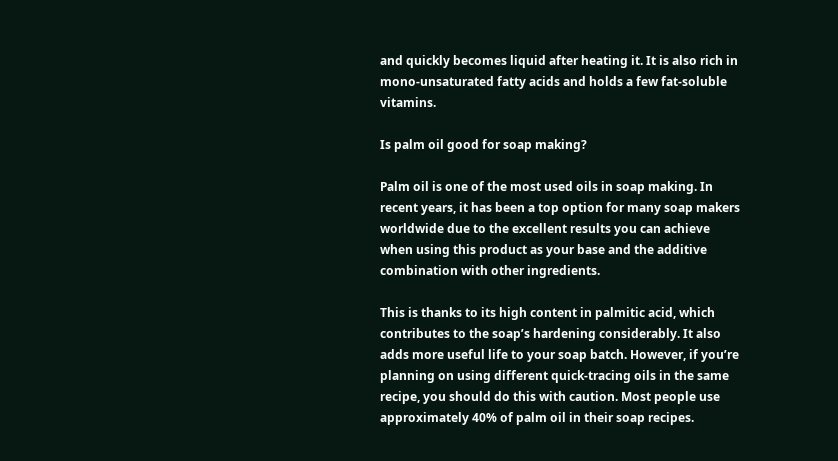and quickly becomes liquid after heating it. It is also rich in mono-unsaturated fatty acids and holds a few fat-soluble vitamins.

Is palm oil good for soap making?

Palm oil is one of the most used oils in soap making. In recent years, it has been a top option for many soap makers worldwide due to the excellent results you can achieve when using this product as your base and the additive combination with other ingredients.

This is thanks to its high content in palmitic acid, which contributes to the soap’s hardening considerably. It also adds more useful life to your soap batch. However, if you’re planning on using different quick-tracing oils in the same recipe, you should do this with caution. Most people use approximately 40% of palm oil in their soap recipes.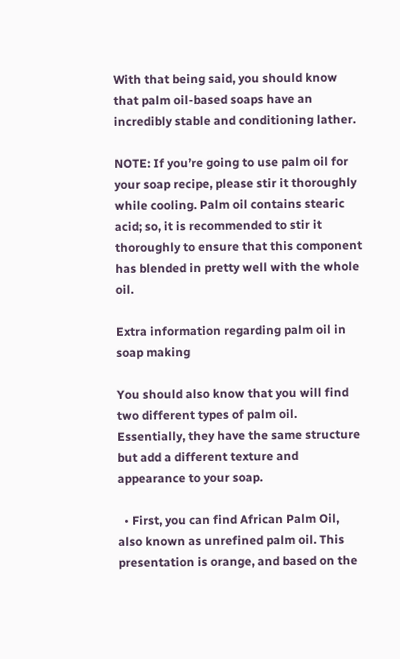With that being said, you should know that palm oil-based soaps have an incredibly stable and conditioning lather.

NOTE: If you’re going to use palm oil for your soap recipe, please stir it thoroughly while cooling. Palm oil contains stearic acid; so, it is recommended to stir it thoroughly to ensure that this component has blended in pretty well with the whole oil.

Extra information regarding palm oil in soap making

You should also know that you will find two different types of palm oil. Essentially, they have the same structure but add a different texture and appearance to your soap.

  • First, you can find African Palm Oil, also known as unrefined palm oil. This presentation is orange, and based on the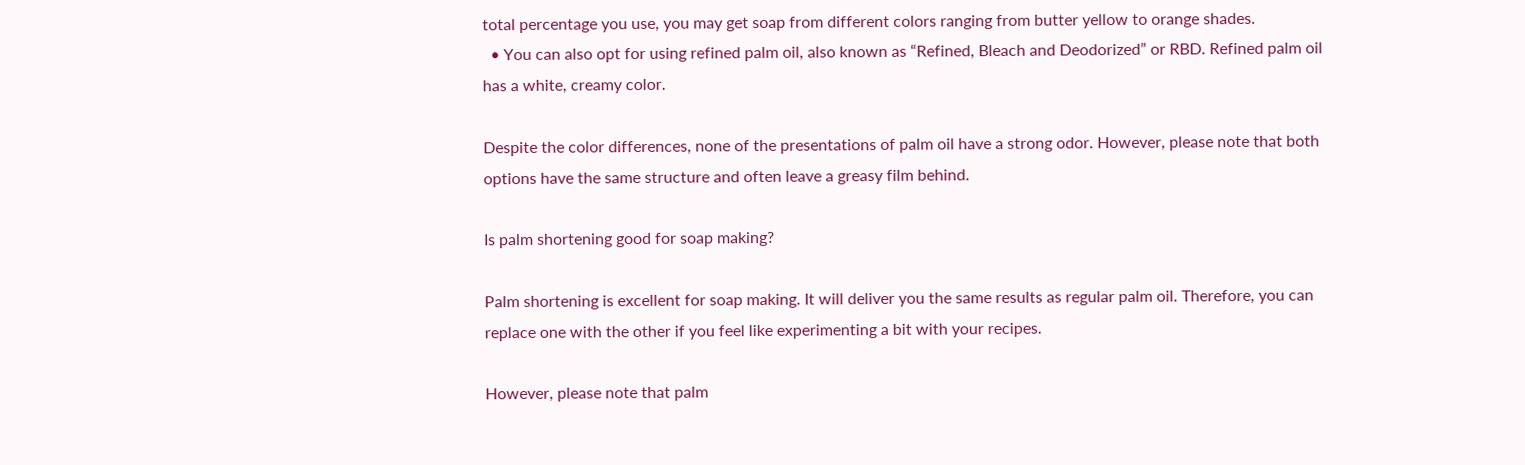total percentage you use, you may get soap from different colors ranging from butter yellow to orange shades.
  • You can also opt for using refined palm oil, also known as “Refined, Bleach and Deodorized” or RBD. Refined palm oil has a white, creamy color.

Despite the color differences, none of the presentations of palm oil have a strong odor. However, please note that both options have the same structure and often leave a greasy film behind.

Is palm shortening good for soap making?

Palm shortening is excellent for soap making. It will deliver you the same results as regular palm oil. Therefore, you can replace one with the other if you feel like experimenting a bit with your recipes.

However, please note that palm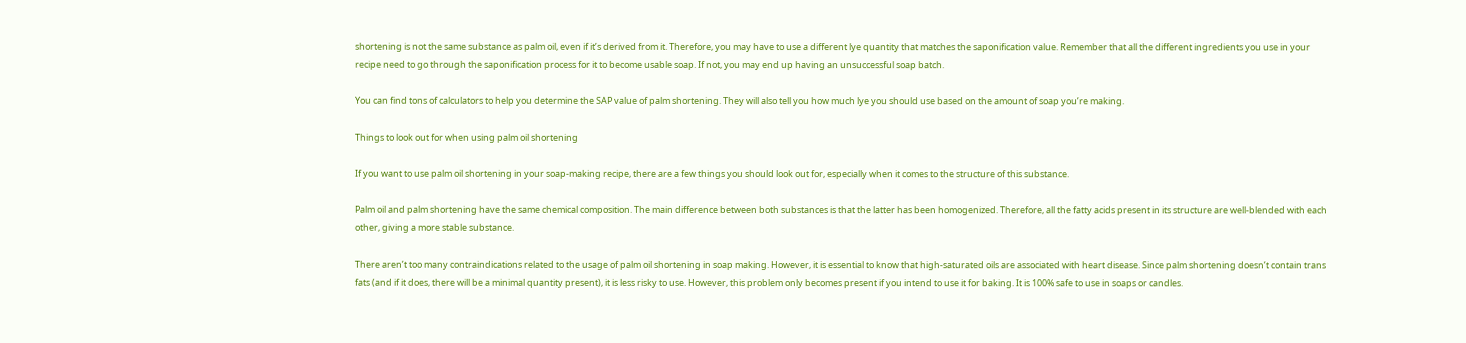shortening is not the same substance as palm oil, even if it’s derived from it. Therefore, you may have to use a different lye quantity that matches the saponification value. Remember that all the different ingredients you use in your recipe need to go through the saponification process for it to become usable soap. If not, you may end up having an unsuccessful soap batch.

You can find tons of calculators to help you determine the SAP value of palm shortening. They will also tell you how much lye you should use based on the amount of soap you’re making.

Things to look out for when using palm oil shortening

If you want to use palm oil shortening in your soap-making recipe, there are a few things you should look out for, especially when it comes to the structure of this substance.

Palm oil and palm shortening have the same chemical composition. The main difference between both substances is that the latter has been homogenized. Therefore, all the fatty acids present in its structure are well-blended with each other, giving a more stable substance.

There aren’t too many contraindications related to the usage of palm oil shortening in soap making. However, it is essential to know that high-saturated oils are associated with heart disease. Since palm shortening doesn’t contain trans fats (and if it does, there will be a minimal quantity present), it is less risky to use. However, this problem only becomes present if you intend to use it for baking. It is 100% safe to use in soaps or candles.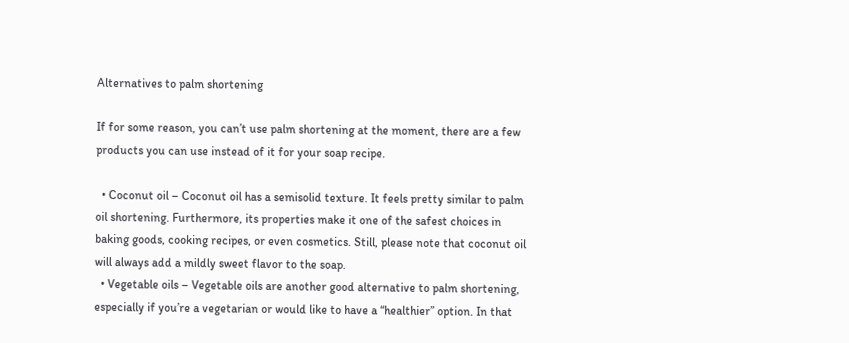Alternatives to palm shortening

If for some reason, you can’t use palm shortening at the moment, there are a few products you can use instead of it for your soap recipe.

  • Coconut oil – Coconut oil has a semisolid texture. It feels pretty similar to palm oil shortening. Furthermore, its properties make it one of the safest choices in baking goods, cooking recipes, or even cosmetics. Still, please note that coconut oil will always add a mildly sweet flavor to the soap.
  • Vegetable oils – Vegetable oils are another good alternative to palm shortening, especially if you’re a vegetarian or would like to have a “healthier” option. In that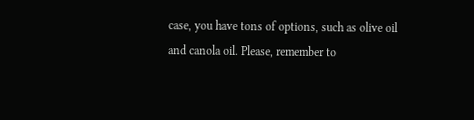case, you have tons of options, such as olive oil and canola oil. Please, remember to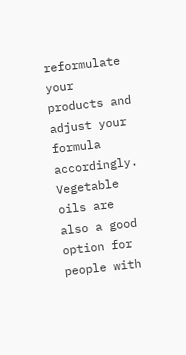reformulate your products and adjust your formula accordingly. Vegetable oils are also a good option for people with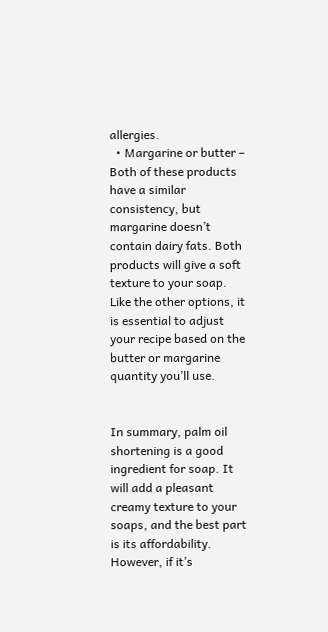allergies.
  • Margarine or butter – Both of these products have a similar consistency, but margarine doesn’t contain dairy fats. Both products will give a soft texture to your soap. Like the other options, it is essential to adjust your recipe based on the butter or margarine quantity you’ll use.


In summary, palm oil shortening is a good ingredient for soap. It will add a pleasant creamy texture to your soaps, and the best part is its affordability. However, if it’s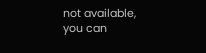not available, you can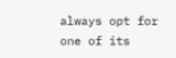always opt for one of its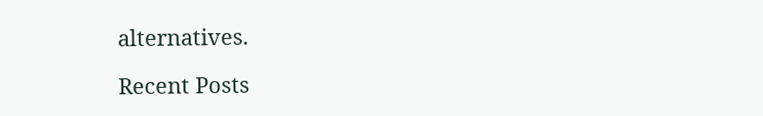alternatives.

Recent Posts